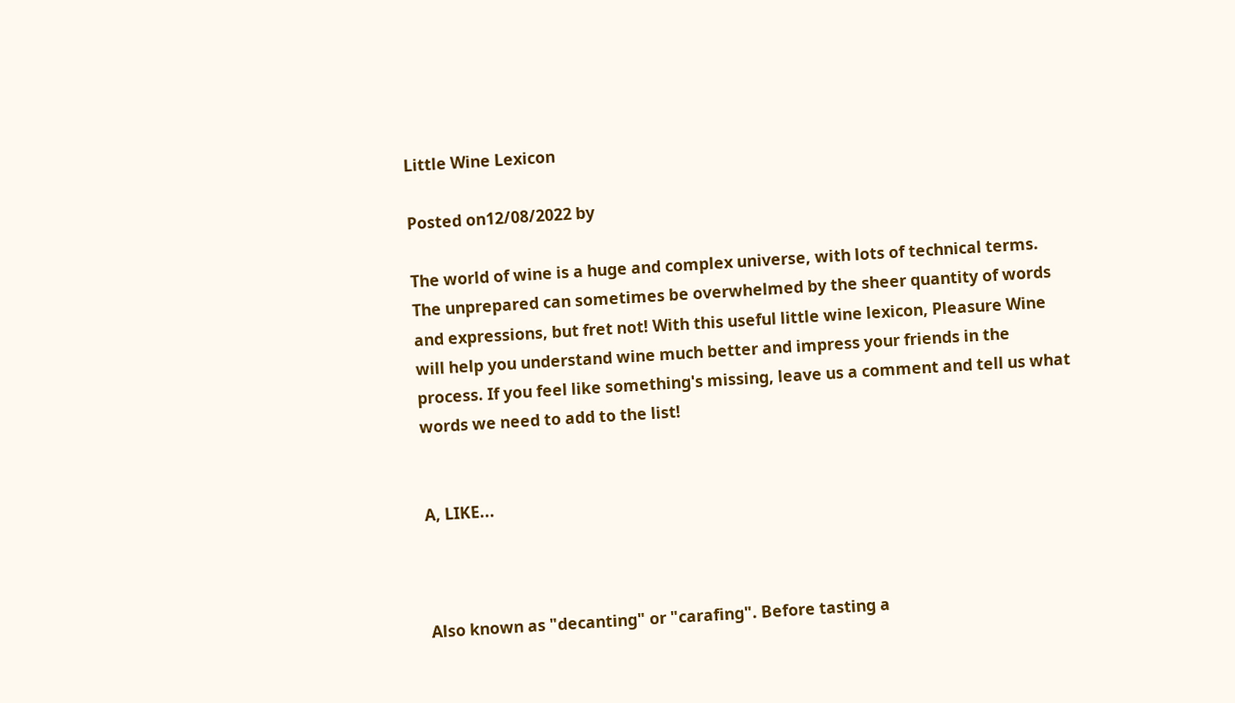Little Wine Lexicon

Posted on12/08/2022 by

The world of wine is a huge and complex universe, with lots of technical terms. The unprepared can sometimes be overwhelmed by the sheer quantity of words and expressions, but fret not! With this useful little wine lexicon, Pleasure Wine will help you understand wine much better and impress your friends in the process. If you feel like something's missing, leave us a comment and tell us what words we need to add to the list!


A, LIKE...



Also known as "decanting" or "carafing". Before tasting a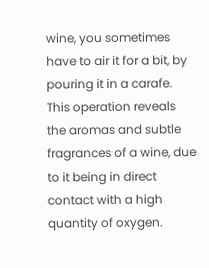wine, you sometimes have to air it for a bit, by pouring it in a carafe. This operation reveals the aromas and subtle fragrances of a wine, due to it being in direct contact with a high quantity of oxygen.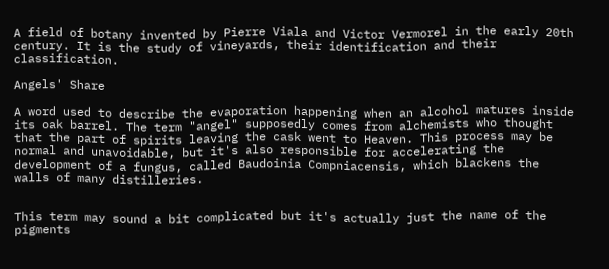A field of botany invented by Pierre Viala and Victor Vermorel in the early 20th century. It is the study of vineyards, their identification and their classification.

Angels' Share

A word used to describe the evaporation happening when an alcohol matures inside its oak barrel. The term "angel" supposedly comes from alchemists who thought that the part of spirits leaving the cask went to Heaven. This process may be normal and unavoidable, but it's also responsible for accelerating the development of a fungus, called Baudoinia Compniacensis, which blackens the walls of many distilleries.


This term may sound a bit complicated but it's actually just the name of the pigments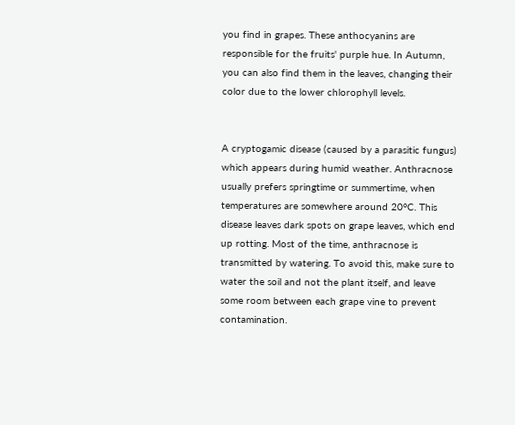you find in grapes. These anthocyanins are responsible for the fruits' purple hue. In Autumn, you can also find them in the leaves, changing their color due to the lower chlorophyll levels.


A cryptogamic disease (caused by a parasitic fungus) which appears during humid weather. Anthracnose usually prefers springtime or summertime, when temperatures are somewhere around 20°C. This disease leaves dark spots on grape leaves, which end up rotting. Most of the time, anthracnose is transmitted by watering. To avoid this, make sure to water the soil and not the plant itself, and leave some room between each grape vine to prevent contamination.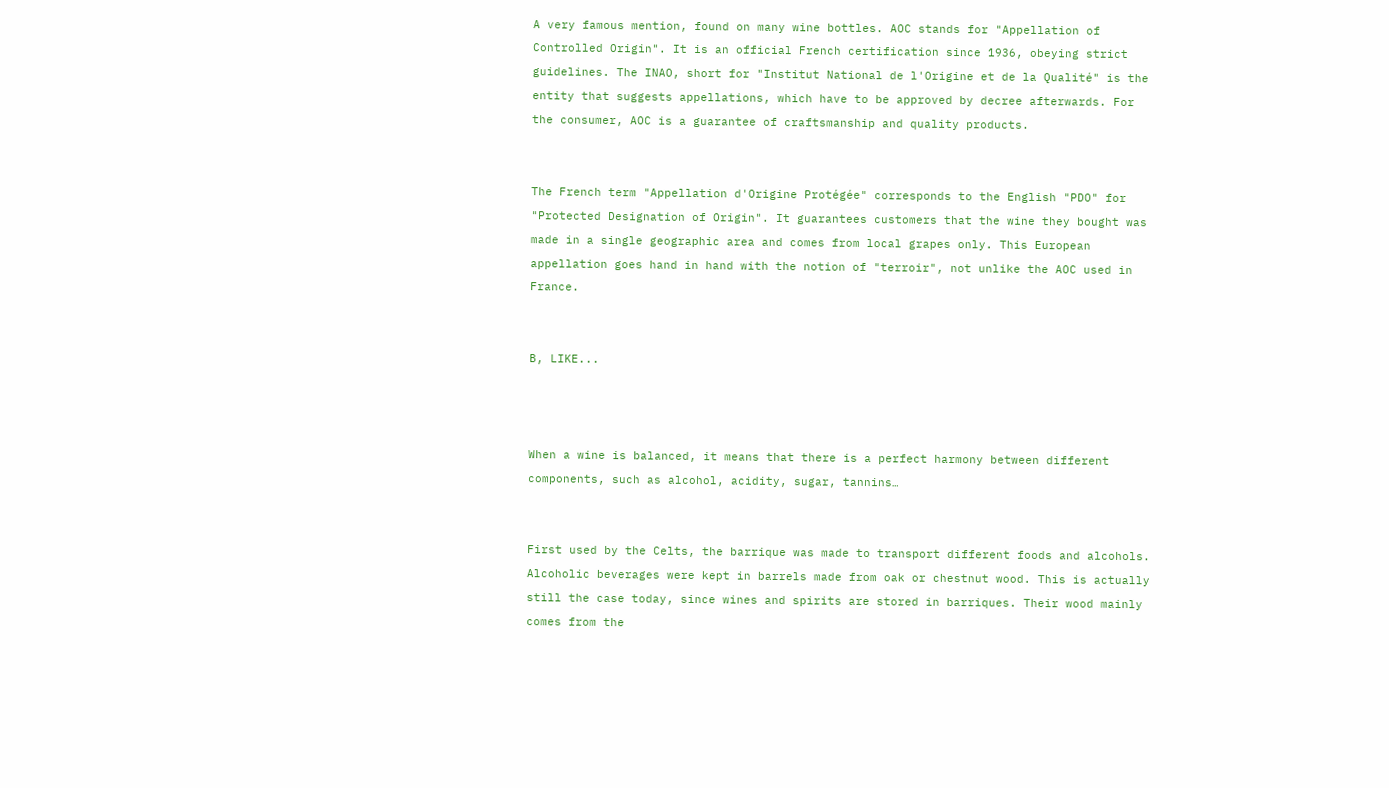A very famous mention, found on many wine bottles. AOC stands for "Appellation of Controlled Origin". It is an official French certification since 1936, obeying strict guidelines. The INAO, short for "Institut National de l'Origine et de la Qualité" is the entity that suggests appellations, which have to be approved by decree afterwards. For the consumer, AOC is a guarantee of craftsmanship and quality products.


The French term "Appellation d'Origine Protégée" corresponds to the English "PDO" for "Protected Designation of Origin". It guarantees customers that the wine they bought was made in a single geographic area and comes from local grapes only. This European appellation goes hand in hand with the notion of "terroir", not unlike the AOC used in France.


B, LIKE...



When a wine is balanced, it means that there is a perfect harmony between different components, such as alcohol, acidity, sugar, tannins…


First used by the Celts, the barrique was made to transport different foods and alcohols. Alcoholic beverages were kept in barrels made from oak or chestnut wood. This is actually still the case today, since wines and spirits are stored in barriques. Their wood mainly comes from the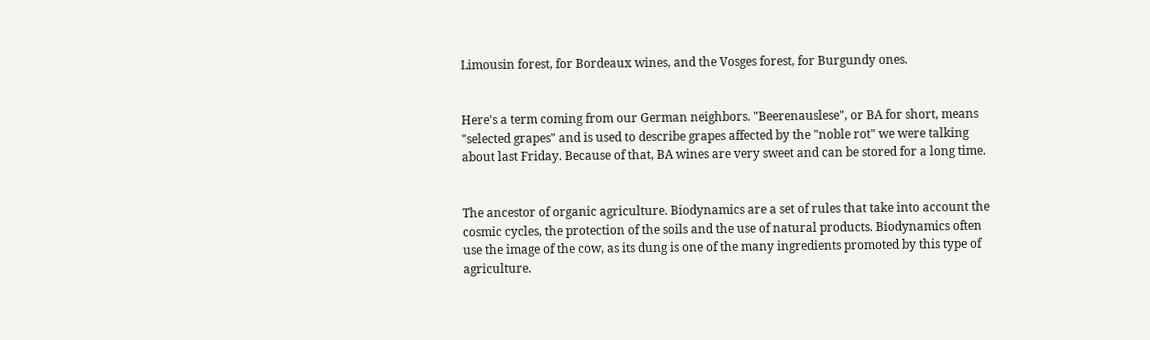Limousin forest, for Bordeaux wines, and the Vosges forest, for Burgundy ones.


Here's a term coming from our German neighbors. "Beerenauslese", or BA for short, means "selected grapes" and is used to describe grapes affected by the "noble rot" we were talking about last Friday. Because of that, BA wines are very sweet and can be stored for a long time.


The ancestor of organic agriculture. Biodynamics are a set of rules that take into account the cosmic cycles, the protection of the soils and the use of natural products. Biodynamics often use the image of the cow, as its dung is one of the many ingredients promoted by this type of agriculture.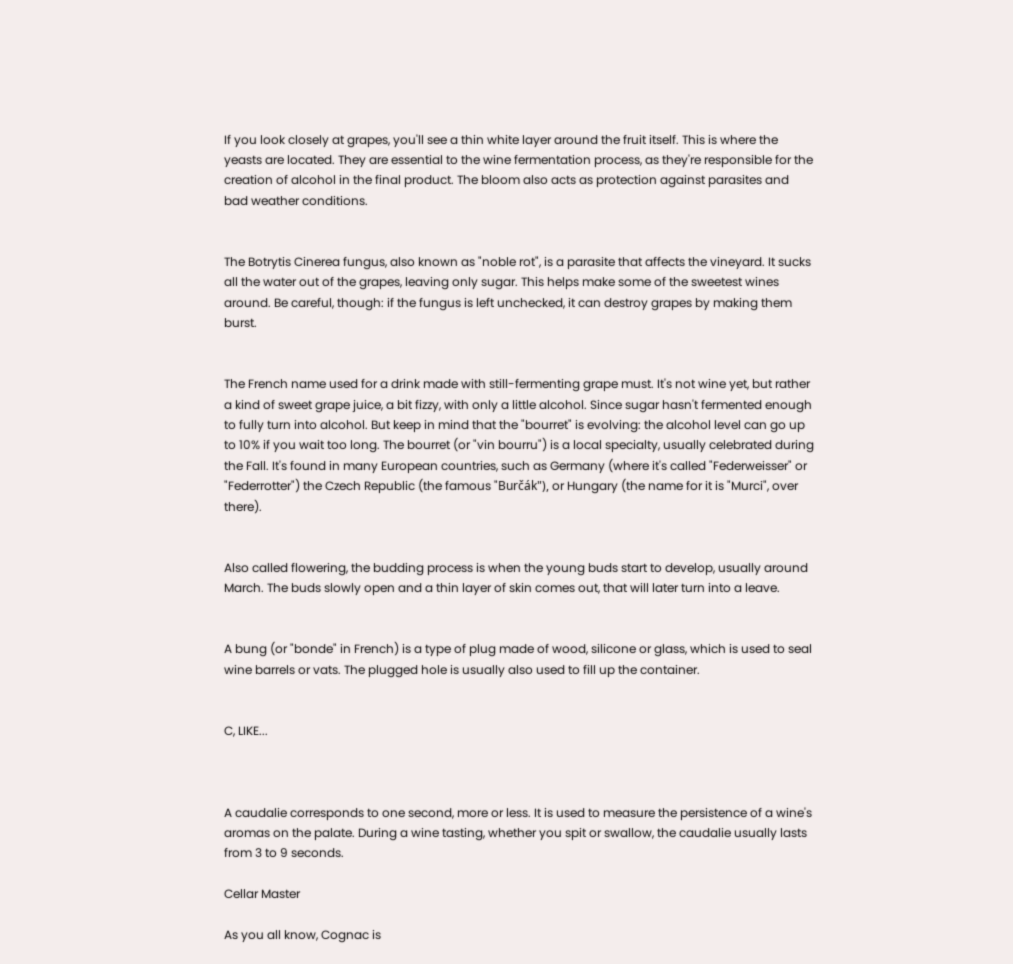If you look closely at grapes, you'll see a thin white layer around the fruit itself. This is where the yeasts are located. They are essential to the wine fermentation process, as they're responsible for the creation of alcohol in the final product. The bloom also acts as protection against parasites and bad weather conditions.


The Botrytis Cinerea fungus, also known as "noble rot", is a parasite that affects the vineyard. It sucks all the water out of the grapes, leaving only sugar. This helps make some of the sweetest wines around. Be careful, though: if the fungus is left unchecked, it can destroy grapes by making them burst.


The French name used for a drink made with still-fermenting grape must. It's not wine yet, but rather a kind of sweet grape juice, a bit fizzy, with only a little alcohol. Since sugar hasn't fermented enough to fully turn into alcohol. But keep in mind that the "bourret" is evolving: the alcohol level can go up to 10% if you wait too long. The bourret (or "vin bourru") is a local specialty, usually celebrated during the Fall. It's found in many European countries, such as Germany (where it's called "Federweisser" or "Federrotter") the Czech Republic (the famous "Burčák"), or Hungary (the name for it is "Murci", over there).


Also called flowering, the budding process is when the young buds start to develop, usually around March. The buds slowly open and a thin layer of skin comes out, that will later turn into a leave.


A bung (or "bonde" in French) is a type of plug made of wood, silicone or glass, which is used to seal wine barrels or vats. The plugged hole is usually also used to fill up the container.


C, LIKE...



A caudalie corresponds to one second, more or less. It is used to measure the persistence of a wine's aromas on the palate. During a wine tasting, whether you spit or swallow, the caudalie usually lasts from 3 to 9 seconds.

Cellar Master

As you all know, Cognac is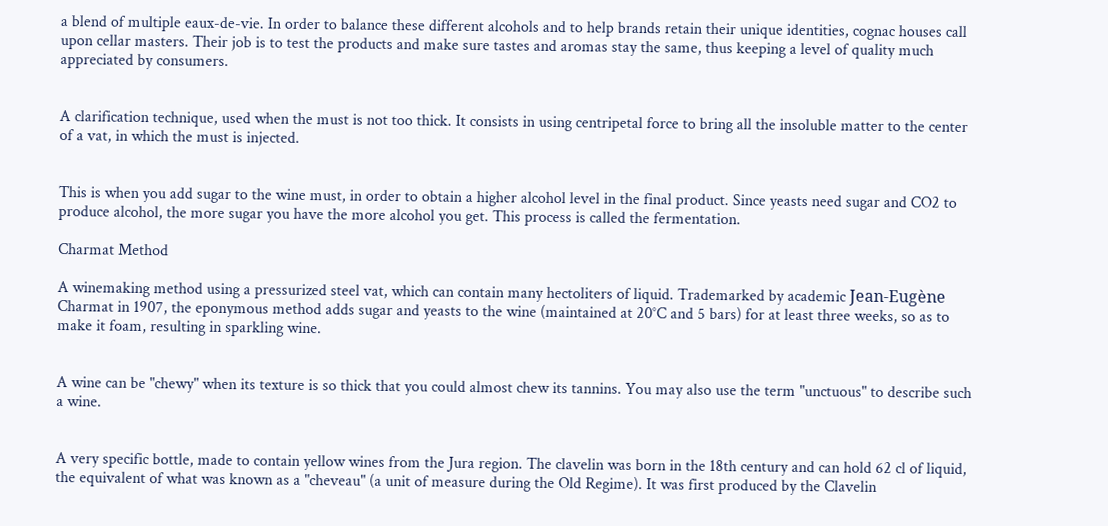a blend of multiple eaux-de-vie. In order to balance these different alcohols and to help brands retain their unique identities, cognac houses call upon cellar masters. Their job is to test the products and make sure tastes and aromas stay the same, thus keeping a level of quality much appreciated by consumers.


A clarification technique, used when the must is not too thick. It consists in using centripetal force to bring all the insoluble matter to the center of a vat, in which the must is injected.


This is when you add sugar to the wine must, in order to obtain a higher alcohol level in the final product. Since yeasts need sugar and CO2 to produce alcohol, the more sugar you have the more alcohol you get. This process is called the fermentation.

Charmat Method

A winemaking method using a pressurized steel vat, which can contain many hectoliters of liquid. Trademarked by academic Jean-Eugène Charmat in 1907, the eponymous method adds sugar and yeasts to the wine (maintained at 20°C and 5 bars) for at least three weeks, so as to make it foam, resulting in sparkling wine.


A wine can be "chewy" when its texture is so thick that you could almost chew its tannins. You may also use the term "unctuous" to describe such a wine.


A very specific bottle, made to contain yellow wines from the Jura region. The clavelin was born in the 18th century and can hold 62 cl of liquid, the equivalent of what was known as a "cheveau" (a unit of measure during the Old Regime). It was first produced by the Clavelin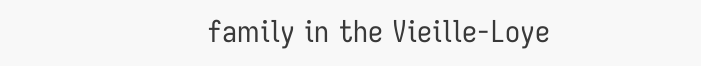family in the Vieille-Loye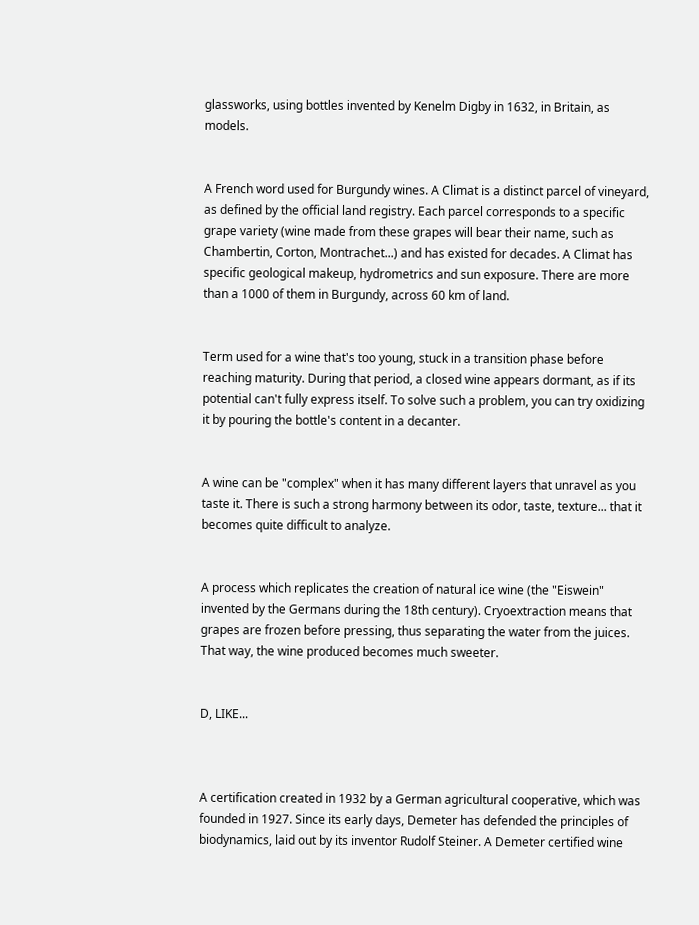glassworks, using bottles invented by Kenelm Digby in 1632, in Britain, as models.


A French word used for Burgundy wines. A Climat is a distinct parcel of vineyard, as defined by the official land registry. Each parcel corresponds to a specific grape variety (wine made from these grapes will bear their name, such as Chambertin, Corton, Montrachet...) and has existed for decades. A Climat has specific geological makeup, hydrometrics and sun exposure. There are more than a 1000 of them in Burgundy, across 60 km of land.


Term used for a wine that's too young, stuck in a transition phase before reaching maturity. During that period, a closed wine appears dormant, as if its potential can't fully express itself. To solve such a problem, you can try oxidizing it by pouring the bottle's content in a decanter.


A wine can be "complex" when it has many different layers that unravel as you taste it. There is such a strong harmony between its odor, taste, texture... that it becomes quite difficult to analyze.


A process which replicates the creation of natural ice wine (the "Eiswein" invented by the Germans during the 18th century). Cryoextraction means that grapes are frozen before pressing, thus separating the water from the juices. That way, the wine produced becomes much sweeter.


D, LIKE...



A certification created in 1932 by a German agricultural cooperative, which was founded in 1927. Since its early days, Demeter has defended the principles of biodynamics, laid out by its inventor Rudolf Steiner. A Demeter certified wine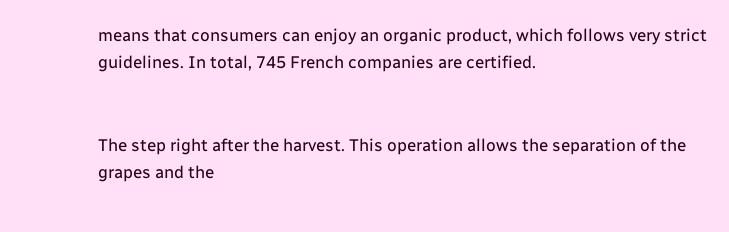means that consumers can enjoy an organic product, which follows very strict guidelines. In total, 745 French companies are certified.


The step right after the harvest. This operation allows the separation of the grapes and the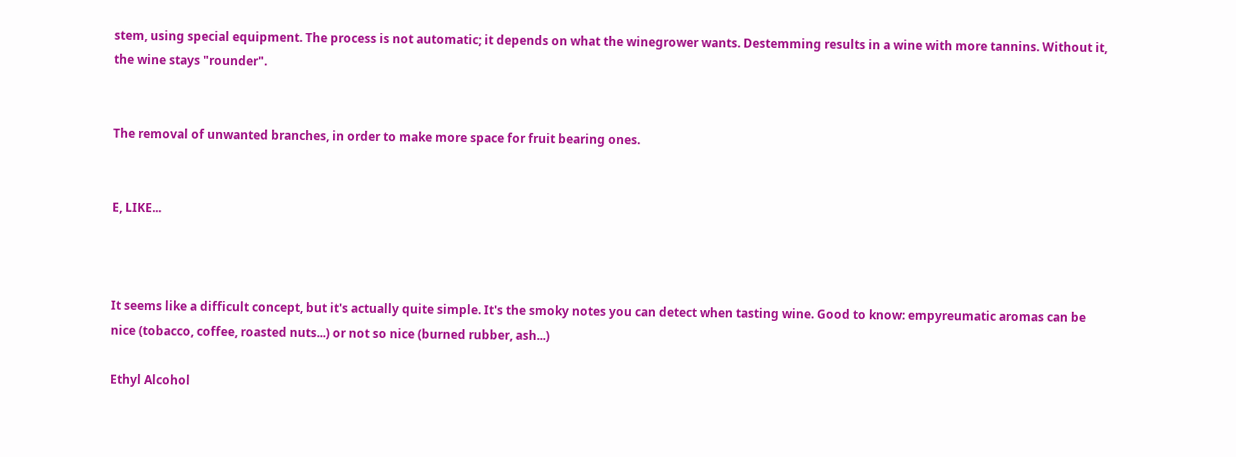stem, using special equipment. The process is not automatic; it depends on what the winegrower wants. Destemming results in a wine with more tannins. Without it, the wine stays "rounder".


The removal of unwanted branches, in order to make more space for fruit bearing ones.


E, LIKE...



It seems like a difficult concept, but it's actually quite simple. It's the smoky notes you can detect when tasting wine. Good to know: empyreumatic aromas can be nice (tobacco, coffee, roasted nuts...) or not so nice (burned rubber, ash...)

Ethyl Alcohol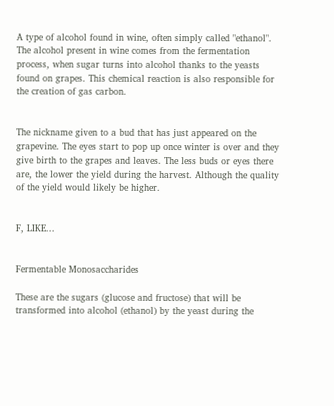A type of alcohol found in wine, often simply called "ethanol". The alcohol present in wine comes from the fermentation process, when sugar turns into alcohol thanks to the yeasts found on grapes. This chemical reaction is also responsible for the creation of gas carbon.


The nickname given to a bud that has just appeared on the grapevine. The eyes start to pop up once winter is over and they give birth to the grapes and leaves. The less buds or eyes there are, the lower the yield during the harvest. Although the quality of the yield would likely be higher.


F, LIKE...


Fermentable Monosaccharides

These are the sugars (glucose and fructose) that will be transformed into alcohol (ethanol) by the yeast during the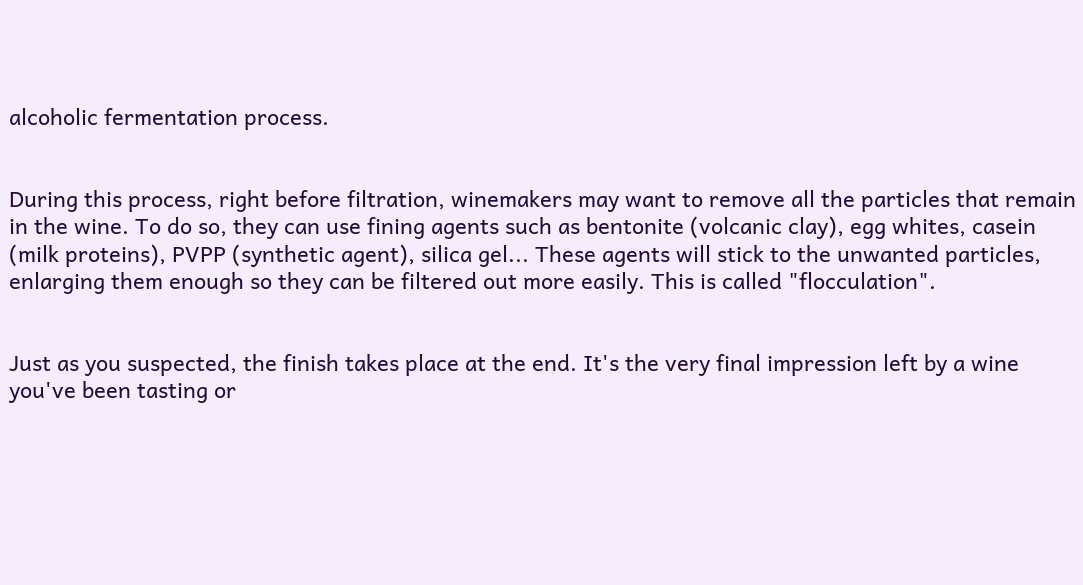alcoholic fermentation process.


During this process, right before filtration, winemakers may want to remove all the particles that remain in the wine. To do so, they can use fining agents such as bentonite (volcanic clay), egg whites, casein (milk proteins), PVPP (synthetic agent), silica gel... These agents will stick to the unwanted particles, enlarging them enough so they can be filtered out more easily. This is called "flocculation".


Just as you suspected, the finish takes place at the end. It's the very final impression left by a wine you've been tasting or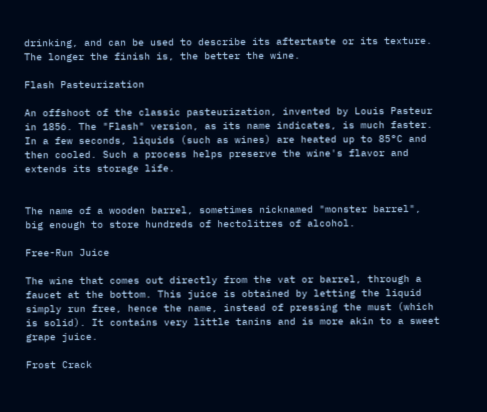drinking, and can be used to describe its aftertaste or its texture. The longer the finish is, the better the wine.

Flash Pasteurization

An offshoot of the classic pasteurization, invented by Louis Pasteur in 1856. The "Flash" version, as its name indicates, is much faster. In a few seconds, liquids (such as wines) are heated up to 85°C and then cooled. Such a process helps preserve the wine's flavor and extends its storage life.


The name of a wooden barrel, sometimes nicknamed "monster barrel", big enough to store hundreds of hectolitres of alcohol.

Free-Run Juice

The wine that comes out directly from the vat or barrel, through a faucet at the bottom. This juice is obtained by letting the liquid simply run free, hence the name, instead of pressing the must (which is solid). It contains very little tanins and is more akin to a sweet grape juice.

Frost Crack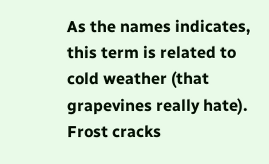As the names indicates, this term is related to cold weather (that grapevines really hate). Frost cracks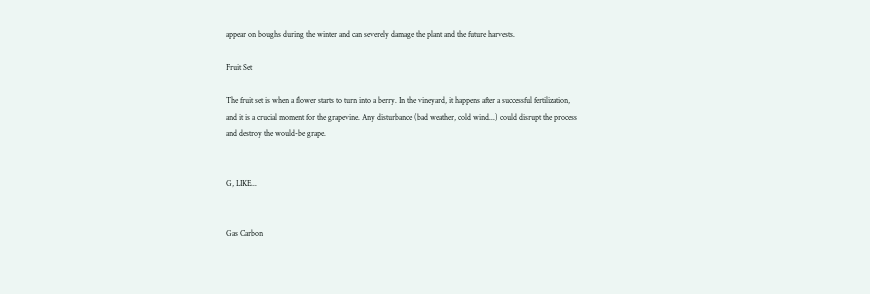appear on boughs during the winter and can severely damage the plant and the future harvests.

Fruit Set

The fruit set is when a flower starts to turn into a berry. In the vineyard, it happens after a successful fertilization, and it is a crucial moment for the grapevine. Any disturbance (bad weather, cold wind...) could disrupt the process and destroy the would-be grape.


G, LIKE...


Gas Carbon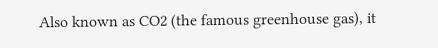Also known as CO2 (the famous greenhouse gas), it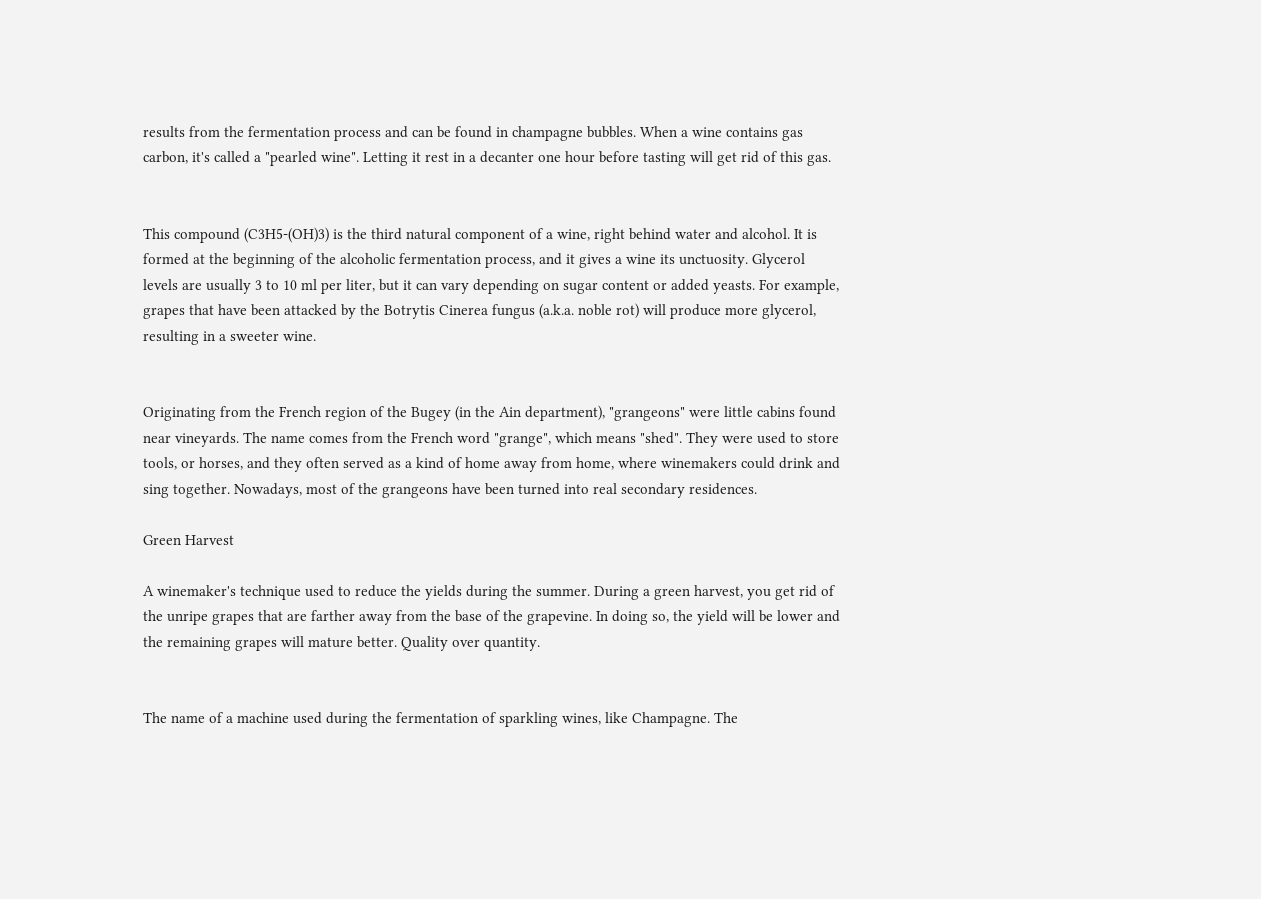results from the fermentation process and can be found in champagne bubbles. When a wine contains gas carbon, it's called a "pearled wine". Letting it rest in a decanter one hour before tasting will get rid of this gas.


This compound (C3H5-(OH)3) is the third natural component of a wine, right behind water and alcohol. It is formed at the beginning of the alcoholic fermentation process, and it gives a wine its unctuosity. Glycerol levels are usually 3 to 10 ml per liter, but it can vary depending on sugar content or added yeasts. For example, grapes that have been attacked by the Botrytis Cinerea fungus (a.k.a. noble rot) will produce more glycerol, resulting in a sweeter wine.


Originating from the French region of the Bugey (in the Ain department), "grangeons" were little cabins found near vineyards. The name comes from the French word "grange", which means "shed". They were used to store tools, or horses, and they often served as a kind of home away from home, where winemakers could drink and sing together. Nowadays, most of the grangeons have been turned into real secondary residences.

Green Harvest

A winemaker's technique used to reduce the yields during the summer. During a green harvest, you get rid of the unripe grapes that are farther away from the base of the grapevine. In doing so, the yield will be lower and the remaining grapes will mature better. Quality over quantity.


The name of a machine used during the fermentation of sparkling wines, like Champagne. The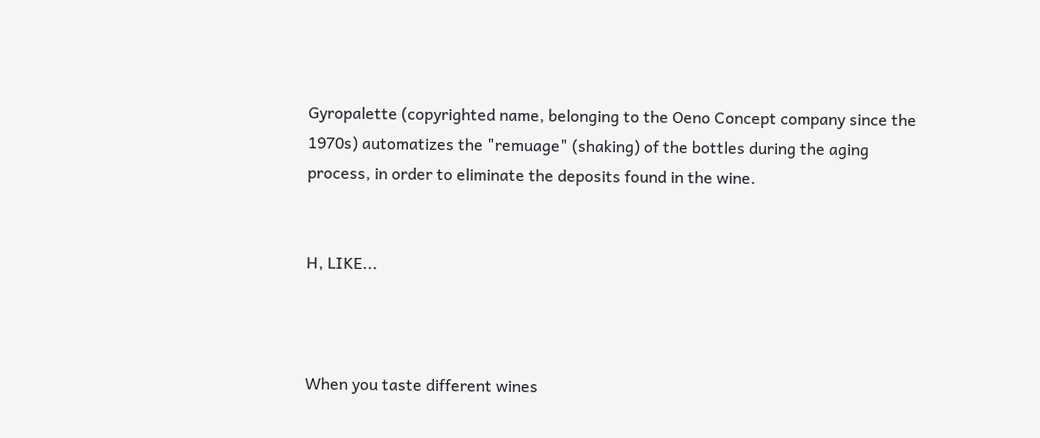Gyropalette (copyrighted name, belonging to the Oeno Concept company since the 1970s) automatizes the "remuage" (shaking) of the bottles during the aging process, in order to eliminate the deposits found in the wine.


H, LIKE...



When you taste different wines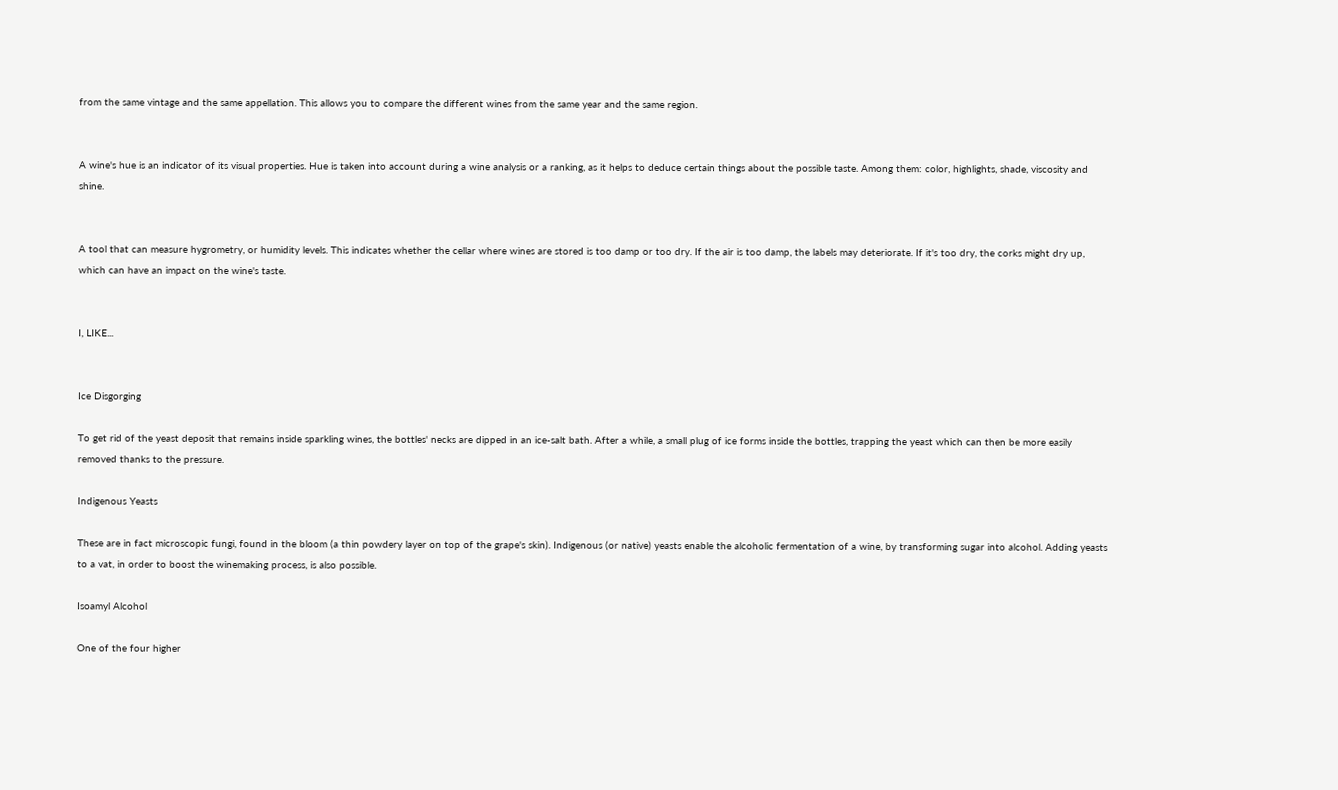from the same vintage and the same appellation. This allows you to compare the different wines from the same year and the same region.


A wine's hue is an indicator of its visual properties. Hue is taken into account during a wine analysis or a ranking, as it helps to deduce certain things about the possible taste. Among them: color, highlights, shade, viscosity and shine.


A tool that can measure hygrometry, or humidity levels. This indicates whether the cellar where wines are stored is too damp or too dry. If the air is too damp, the labels may deteriorate. If it's too dry, the corks might dry up, which can have an impact on the wine's taste.


I, LIKE...


Ice Disgorging

To get rid of the yeast deposit that remains inside sparkling wines, the bottles' necks are dipped in an ice-salt bath. After a while, a small plug of ice forms inside the bottles, trapping the yeast which can then be more easily removed thanks to the pressure.

Indigenous Yeasts

These are in fact microscopic fungi, found in the bloom (a thin powdery layer on top of the grape's skin). Indigenous (or native) yeasts enable the alcoholic fermentation of a wine, by transforming sugar into alcohol. Adding yeasts to a vat, in order to boost the winemaking process, is also possible.

Isoamyl Alcohol

One of the four higher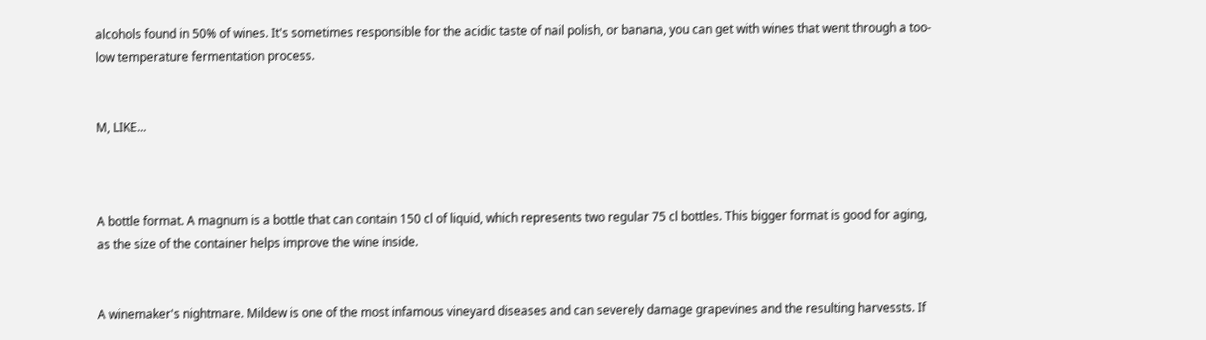alcohols found in 50% of wines. It's sometimes responsible for the acidic taste of nail polish, or banana, you can get with wines that went through a too-low temperature fermentation process.


M, LIKE...



A bottle format. A magnum is a bottle that can contain 150 cl of liquid, which represents two regular 75 cl bottles. This bigger format is good for aging, as the size of the container helps improve the wine inside.


A winemaker's nightmare. Mildew is one of the most infamous vineyard diseases and can severely damage grapevines and the resulting harvessts. If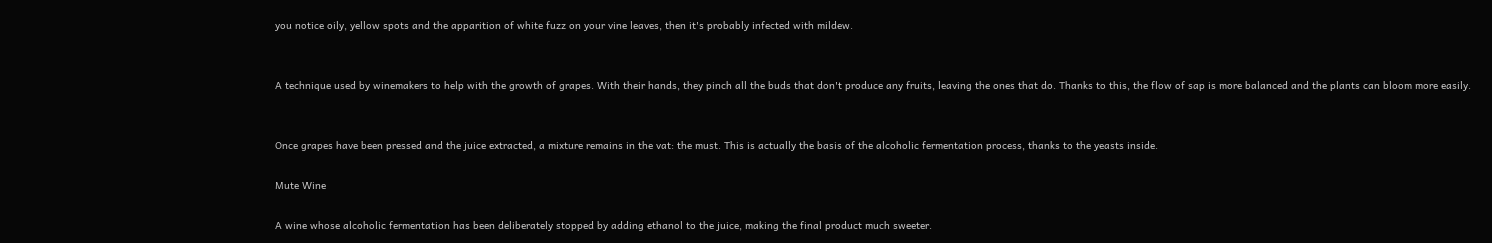you notice oily, yellow spots and the apparition of white fuzz on your vine leaves, then it's probably infected with mildew.


A technique used by winemakers to help with the growth of grapes. With their hands, they pinch all the buds that don't produce any fruits, leaving the ones that do. Thanks to this, the flow of sap is more balanced and the plants can bloom more easily.


Once grapes have been pressed and the juice extracted, a mixture remains in the vat: the must. This is actually the basis of the alcoholic fermentation process, thanks to the yeasts inside.

Mute Wine

A wine whose alcoholic fermentation has been deliberately stopped by adding ethanol to the juice, making the final product much sweeter.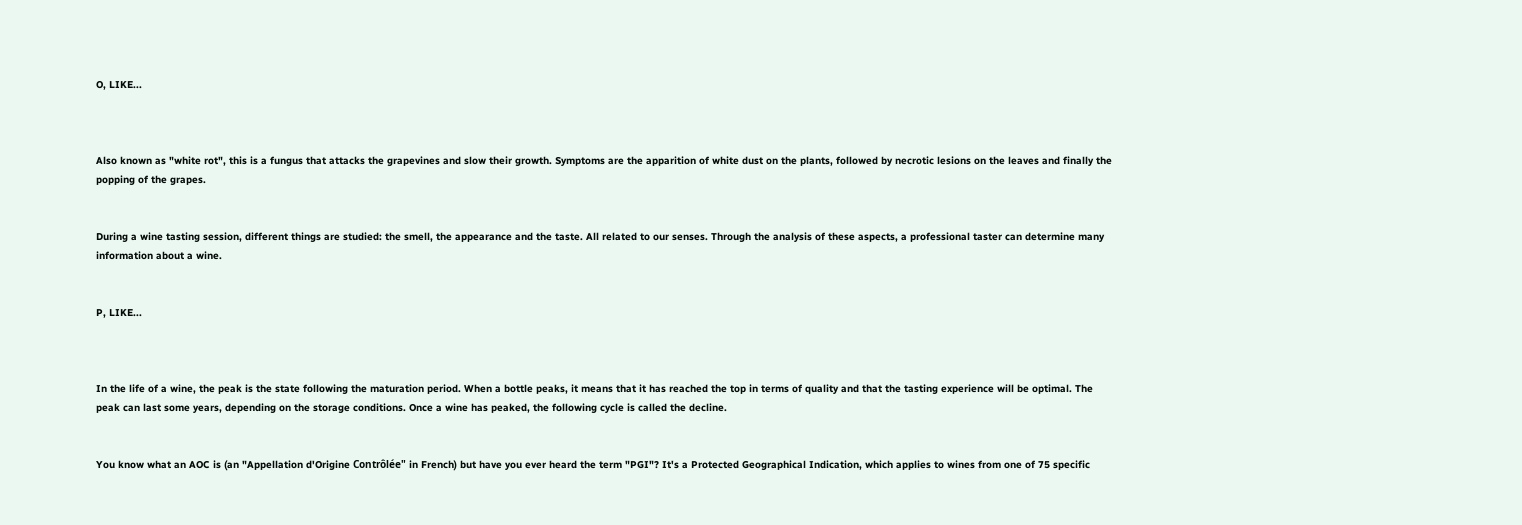O, LIKE...



Also known as "white rot", this is a fungus that attacks the grapevines and slow their growth. Symptoms are the apparition of white dust on the plants, followed by necrotic lesions on the leaves and finally the popping of the grapes.


During a wine tasting session, different things are studied: the smell, the appearance and the taste. All related to our senses. Through the analysis of these aspects, a professional taster can determine many information about a wine.


P, LIKE...



In the life of a wine, the peak is the state following the maturation period. When a bottle peaks, it means that it has reached the top in terms of quality and that the tasting experience will be optimal. The peak can last some years, depending on the storage conditions. Once a wine has peaked, the following cycle is called the decline.


You know what an AOC is (an "Appellation d'Origine Contrôlée" in French) but have you ever heard the term "PGI"? It's a Protected Geographical Indication, which applies to wines from one of 75 specific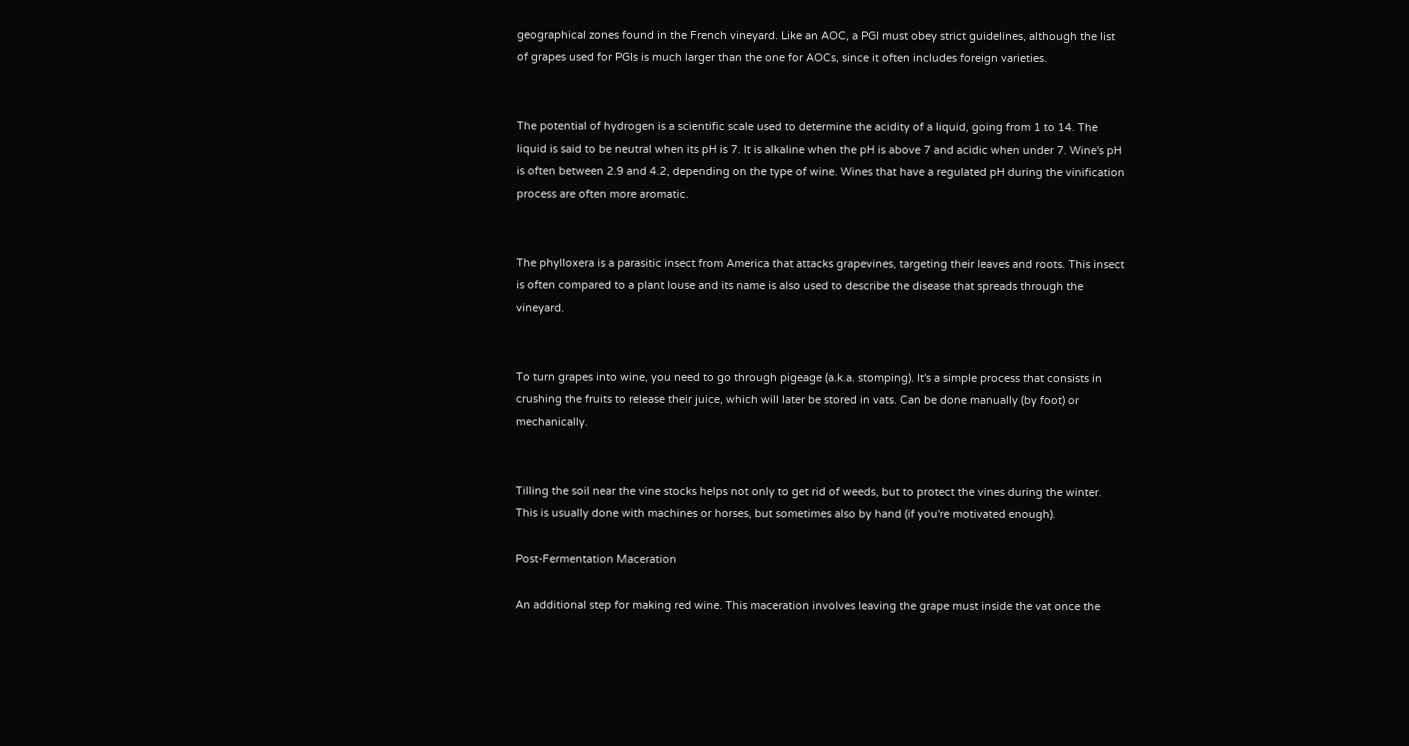geographical zones found in the French vineyard. Like an AOC, a PGI must obey strict guidelines, although the list of grapes used for PGIs is much larger than the one for AOCs, since it often includes foreign varieties.


The potential of hydrogen is a scientific scale used to determine the acidity of a liquid, going from 1 to 14. The liquid is said to be neutral when its pH is 7. It is alkaline when the pH is above 7 and acidic when under 7. Wine's pH is often between 2.9 and 4.2, depending on the type of wine. Wines that have a regulated pH during the vinification process are often more aromatic.


The phylloxera is a parasitic insect from America that attacks grapevines, targeting their leaves and roots. This insect is often compared to a plant louse and its name is also used to describe the disease that spreads through the vineyard.


To turn grapes into wine, you need to go through pigeage (a.k.a. stomping). It's a simple process that consists in crushing the fruits to release their juice, which will later be stored in vats. Can be done manually (by foot) or mechanically.


Tilling the soil near the vine stocks helps not only to get rid of weeds, but to protect the vines during the winter. This is usually done with machines or horses, but sometimes also by hand (if you're motivated enough).

Post-Fermentation Maceration

An additional step for making red wine. This maceration involves leaving the grape must inside the vat once the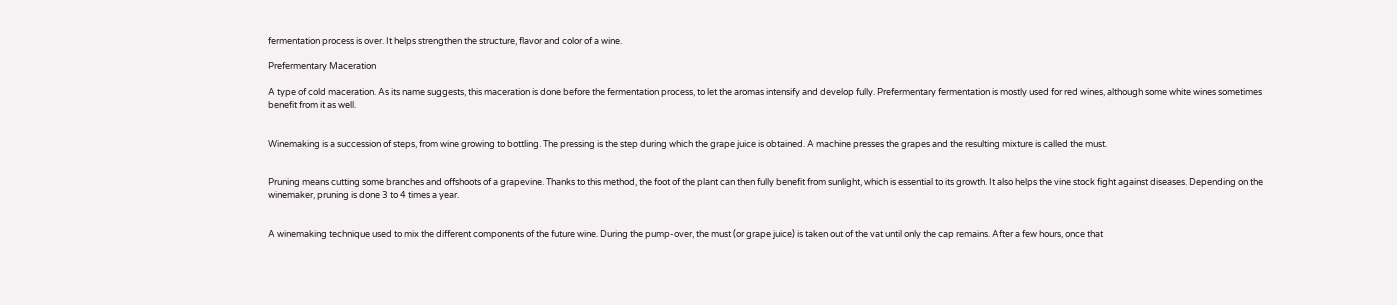fermentation process is over. It helps strengthen the structure, flavor and color of a wine.

Prefermentary Maceration

A type of cold maceration. As its name suggests, this maceration is done before the fermentation process, to let the aromas intensify and develop fully. Prefermentary fermentation is mostly used for red wines, although some white wines sometimes benefit from it as well.


Winemaking is a succession of steps, from wine growing to bottling. The pressing is the step during which the grape juice is obtained. A machine presses the grapes and the resulting mixture is called the must.


Pruning means cutting some branches and offshoots of a grapevine. Thanks to this method, the foot of the plant can then fully benefit from sunlight, which is essential to its growth. It also helps the vine stock fight against diseases. Depending on the winemaker, pruning is done 3 to 4 times a year.


A winemaking technique used to mix the different components of the future wine. During the pump-over, the must (or grape juice) is taken out of the vat until only the cap remains. After a few hours, once that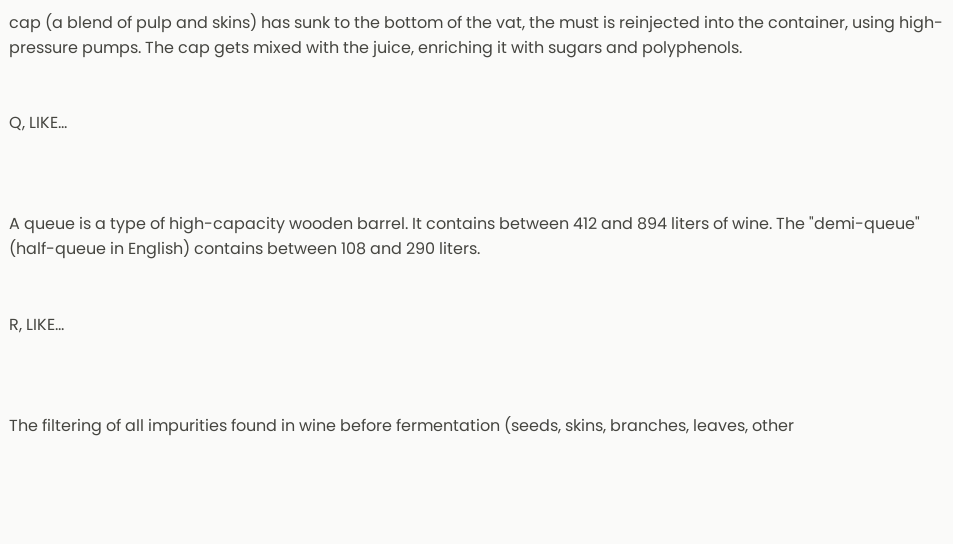cap (a blend of pulp and skins) has sunk to the bottom of the vat, the must is reinjected into the container, using high-pressure pumps. The cap gets mixed with the juice, enriching it with sugars and polyphenols.


Q, LIKE...



A queue is a type of high-capacity wooden barrel. It contains between 412 and 894 liters of wine. The "demi-queue" (half-queue in English) contains between 108 and 290 liters.


R, LIKE...



The filtering of all impurities found in wine before fermentation (seeds, skins, branches, leaves, other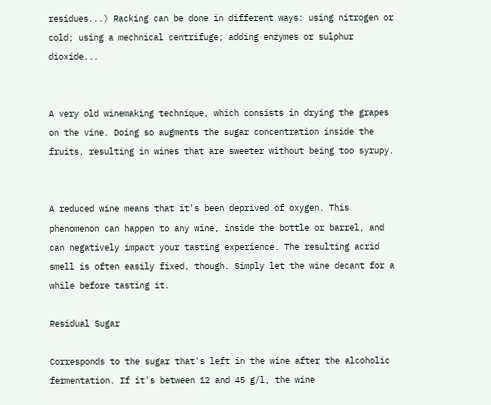residues...) Racking can be done in different ways: using nitrogen or cold; using a mechnical centrifuge; adding enzymes or sulphur dioxide...


A very old winemaking technique, which consists in drying the grapes on the vine. Doing so augments the sugar concentration inside the fruits, resulting in wines that are sweeter without being too syrupy.


A reduced wine means that it's been deprived of oxygen. This phenomenon can happen to any wine, inside the bottle or barrel, and can negatively impact your tasting experience. The resulting acrid smell is often easily fixed, though. Simply let the wine decant for a while before tasting it.

Residual Sugar

Corresponds to the sugar that's left in the wine after the alcoholic fermentation. If it's between 12 and 45 g/l, the wine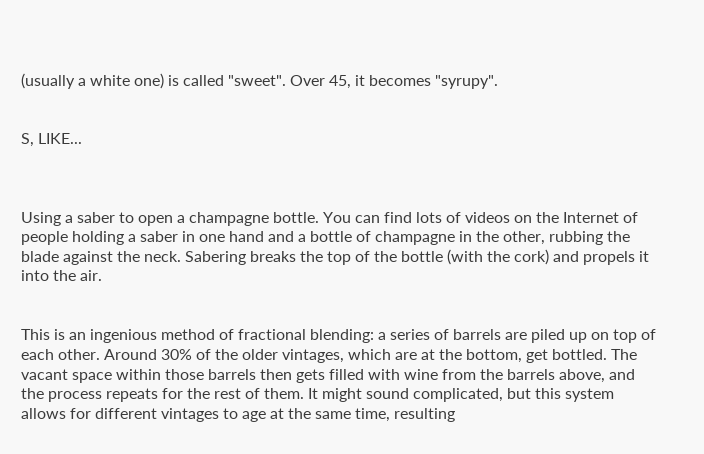(usually a white one) is called "sweet". Over 45, it becomes "syrupy".


S, LIKE...



Using a saber to open a champagne bottle. You can find lots of videos on the Internet of people holding a saber in one hand and a bottle of champagne in the other, rubbing the blade against the neck. Sabering breaks the top of the bottle (with the cork) and propels it into the air.


This is an ingenious method of fractional blending: a series of barrels are piled up on top of each other. Around 30% of the older vintages, which are at the bottom, get bottled. The vacant space within those barrels then gets filled with wine from the barrels above, and the process repeats for the rest of them. It might sound complicated, but this system allows for different vintages to age at the same time, resulting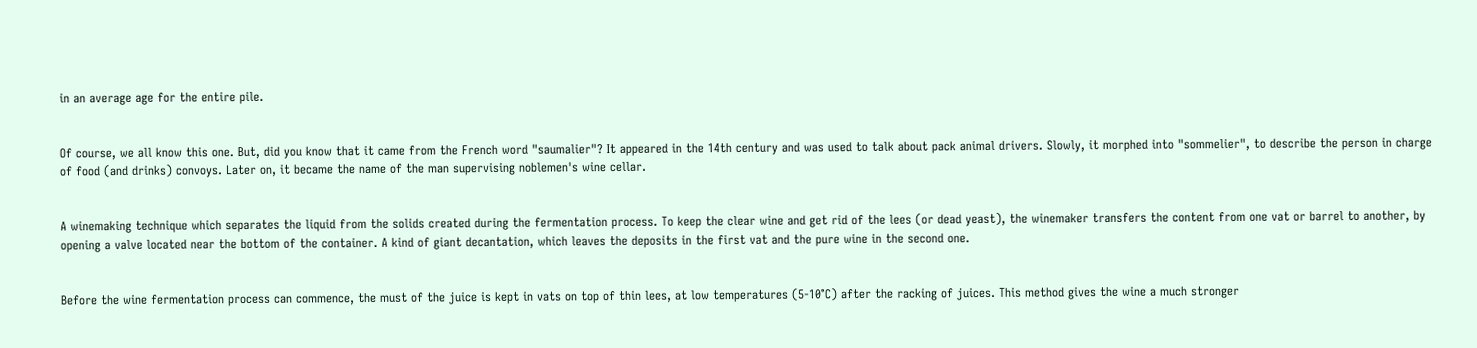in an average age for the entire pile.


Of course, we all know this one. But, did you know that it came from the French word "saumalier"? It appeared in the 14th century and was used to talk about pack animal drivers. Slowly, it morphed into "sommelier", to describe the person in charge of food (and drinks) convoys. Later on, it became the name of the man supervising noblemen's wine cellar.


A winemaking technique which separates the liquid from the solids created during the fermentation process. To keep the clear wine and get rid of the lees (or dead yeast), the winemaker transfers the content from one vat or barrel to another, by opening a valve located near the bottom of the container. A kind of giant decantation, which leaves the deposits in the first vat and the pure wine in the second one.


Before the wine fermentation process can commence, the must of the juice is kept in vats on top of thin lees, at low temperatures (5-10°C) after the racking of juices. This method gives the wine a much stronger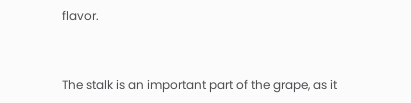flavor.


The stalk is an important part of the grape, as it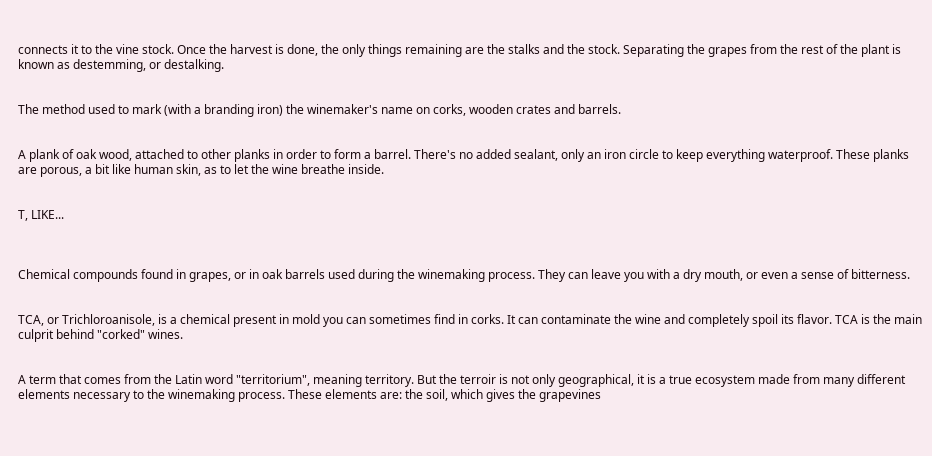connects it to the vine stock. Once the harvest is done, the only things remaining are the stalks and the stock. Separating the grapes from the rest of the plant is known as destemming, or destalking.


The method used to mark (with a branding iron) the winemaker's name on corks, wooden crates and barrels.


A plank of oak wood, attached to other planks in order to form a barrel. There's no added sealant, only an iron circle to keep everything waterproof. These planks are porous, a bit like human skin, as to let the wine breathe inside.


T, LIKE...



Chemical compounds found in grapes, or in oak barrels used during the winemaking process. They can leave you with a dry mouth, or even a sense of bitterness.


TCA, or Trichloroanisole, is a chemical present in mold you can sometimes find in corks. It can contaminate the wine and completely spoil its flavor. TCA is the main culprit behind "corked" wines.


A term that comes from the Latin word "territorium", meaning territory. But the terroir is not only geographical, it is a true ecosystem made from many different elements necessary to the winemaking process. These elements are: the soil, which gives the grapevines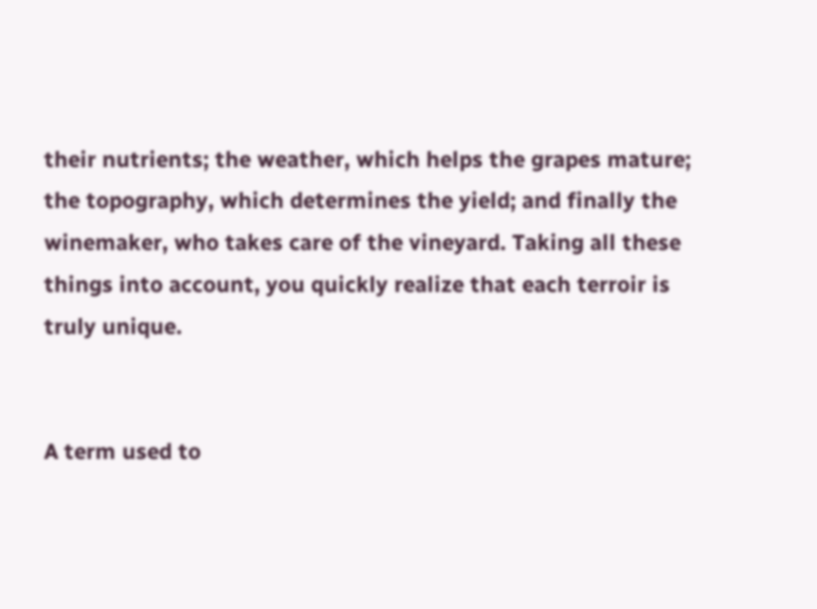their nutrients; the weather, which helps the grapes mature; the topography, which determines the yield; and finally the winemaker, who takes care of the vineyard. Taking all these things into account, you quickly realize that each terroir is truly unique.


A term used to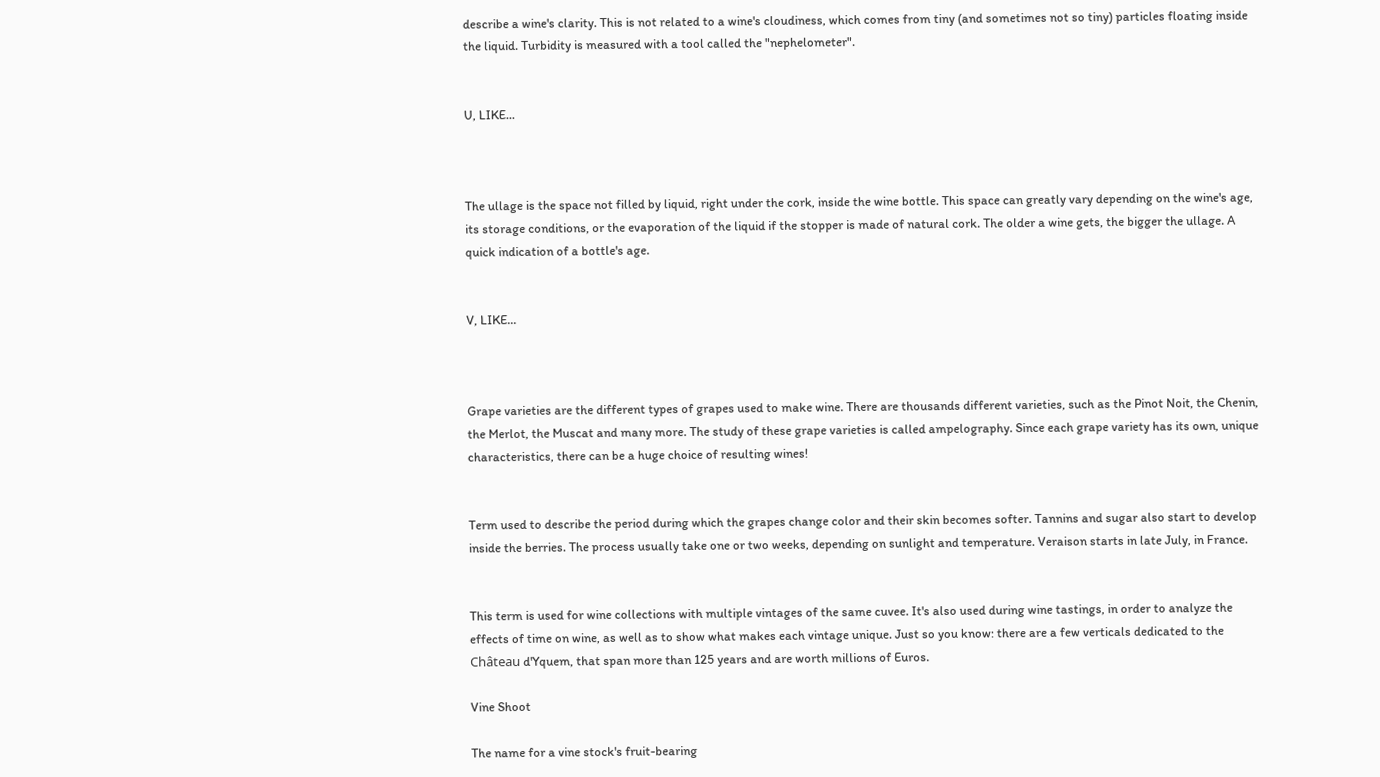describe a wine's clarity. This is not related to a wine's cloudiness, which comes from tiny (and sometimes not so tiny) particles floating inside the liquid. Turbidity is measured with a tool called the "nephelometer".


U, LIKE...



The ullage is the space not filled by liquid, right under the cork, inside the wine bottle. This space can greatly vary depending on the wine's age, its storage conditions, or the evaporation of the liquid if the stopper is made of natural cork. The older a wine gets, the bigger the ullage. A quick indication of a bottle's age.


V, LIKE...



Grape varieties are the different types of grapes used to make wine. There are thousands different varieties, such as the Pinot Noit, the Chenin, the Merlot, the Muscat and many more. The study of these grape varieties is called ampelography. Since each grape variety has its own, unique characteristics, there can be a huge choice of resulting wines!


Term used to describe the period during which the grapes change color and their skin becomes softer. Tannins and sugar also start to develop inside the berries. The process usually take one or two weeks, depending on sunlight and temperature. Veraison starts in late July, in France.


This term is used for wine collections with multiple vintages of the same cuvee. It's also used during wine tastings, in order to analyze the effects of time on wine, as well as to show what makes each vintage unique. Just so you know: there are a few verticals dedicated to the Château d'Yquem, that span more than 125 years and are worth millions of Euros.

Vine Shoot

The name for a vine stock's fruit-bearing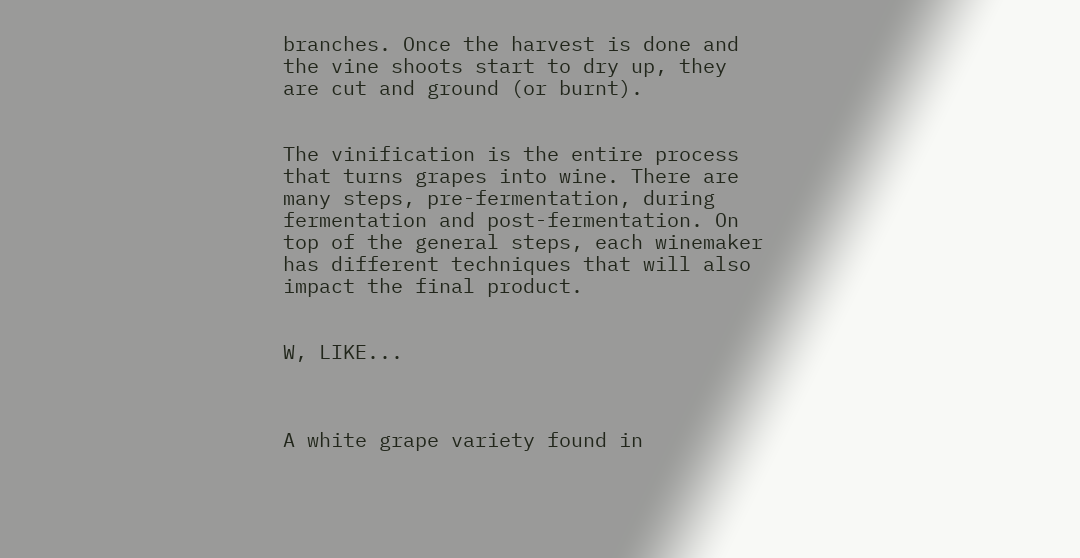branches. Once the harvest is done and the vine shoots start to dry up, they are cut and ground (or burnt).


The vinification is the entire process that turns grapes into wine. There are many steps, pre-fermentation, during fermentation and post-fermentation. On top of the general steps, each winemaker has different techniques that will also impact the final product.


W, LIKE...



A white grape variety found in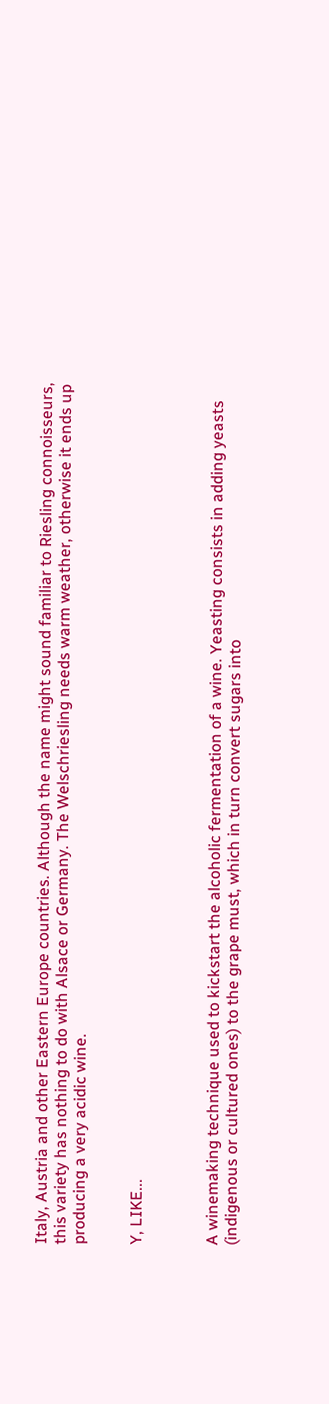Italy, Austria and other Eastern Europe countries. Although the name might sound familiar to Riesling connoisseurs, this variety has nothing to do with Alsace or Germany. The Welschriesling needs warm weather, otherwise it ends up producing a very acidic wine.


Y, LIKE...



A winemaking technique used to kickstart the alcoholic fermentation of a wine. Yeasting consists in adding yeasts (indigenous or cultured ones) to the grape must, which in turn convert sugars into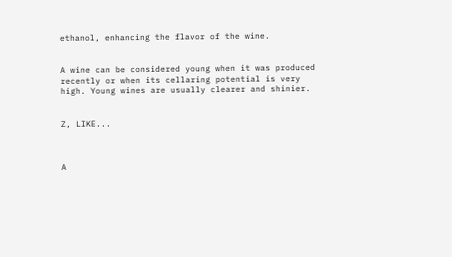ethanol, enhancing the flavor of the wine.


A wine can be considered young when it was produced recently or when its cellaring potential is very high. Young wines are usually clearer and shinier.


Z, LIKE...



A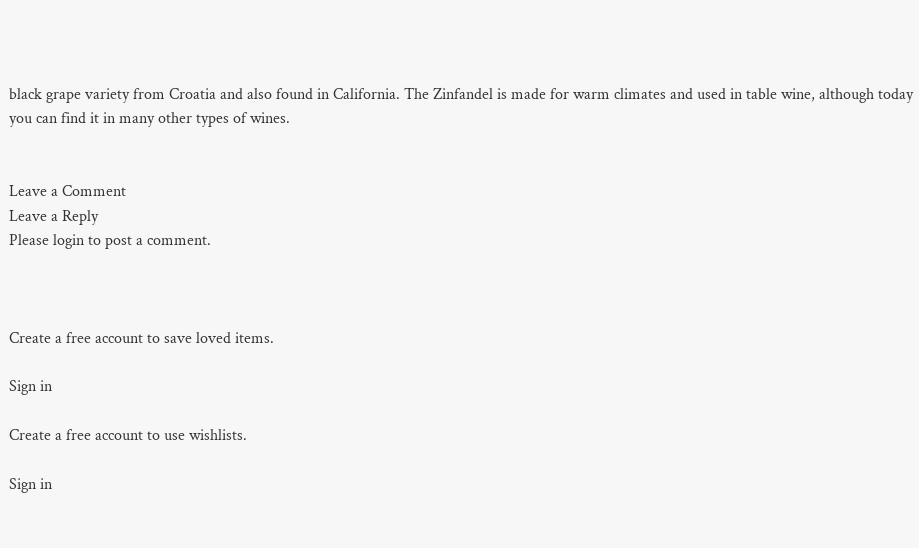black grape variety from Croatia and also found in California. The Zinfandel is made for warm climates and used in table wine, although today you can find it in many other types of wines.


Leave a Comment
Leave a Reply
Please login to post a comment.



Create a free account to save loved items.

Sign in

Create a free account to use wishlists.

Sign in